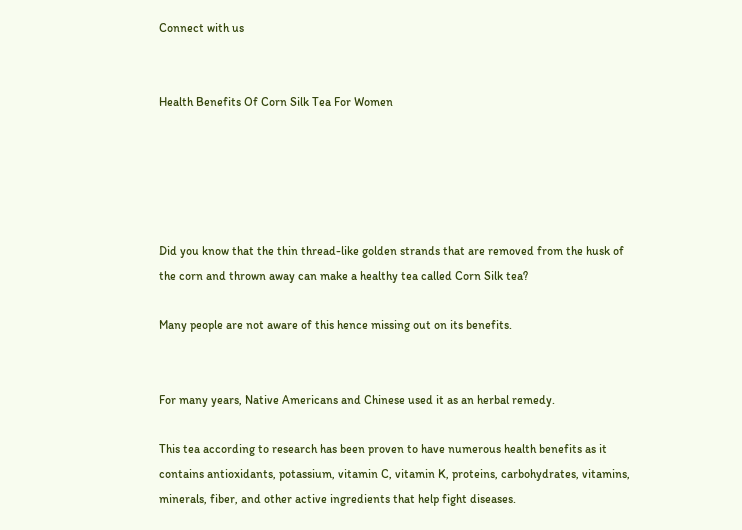Connect with us


Health Benefits Of Corn Silk Tea For Women





Did you know that the thin thread-like golden strands that are removed from the husk of the corn and thrown away can make a healthy tea called Corn Silk tea?

Many people are not aware of this hence missing out on its benefits.


For many years, Native Americans and Chinese used it as an herbal remedy.

This tea according to research has been proven to have numerous health benefits as it contains antioxidants, potassium, vitamin C, vitamin K, proteins, carbohydrates, vitamins, minerals, fiber, and other active ingredients that help fight diseases.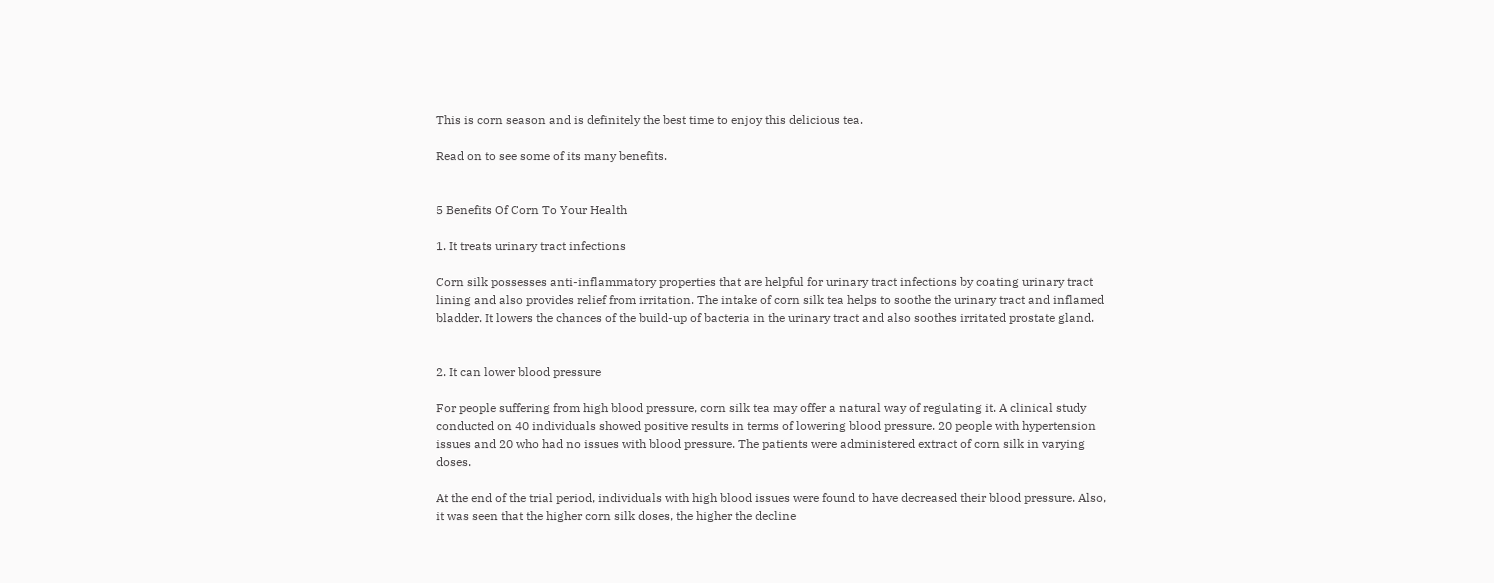This is corn season and is definitely the best time to enjoy this delicious tea.

Read on to see some of its many benefits.


5 Benefits Of Corn To Your Health

1. It treats urinary tract infections

Corn silk possesses anti-inflammatory properties that are helpful for urinary tract infections by coating urinary tract lining and also provides relief from irritation. The intake of corn silk tea helps to soothe the urinary tract and inflamed bladder. It lowers the chances of the build-up of bacteria in the urinary tract and also soothes irritated prostate gland.


2. It can lower blood pressure

For people suffering from high blood pressure, corn silk tea may offer a natural way of regulating it. A clinical study conducted on 40 individuals showed positive results in terms of lowering blood pressure. 20 people with hypertension issues and 20 who had no issues with blood pressure. The patients were administered extract of corn silk in varying doses.

At the end of the trial period, individuals with high blood issues were found to have decreased their blood pressure. Also, it was seen that the higher corn silk doses, the higher the decline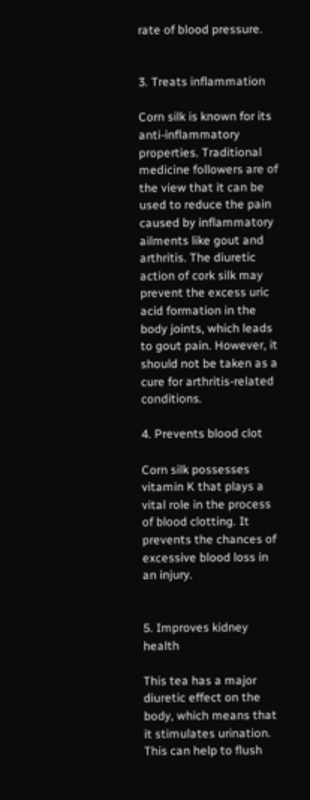rate of blood pressure.


3. Treats inflammation

Corn silk is known for its anti-inflammatory properties. Traditional medicine followers are of the view that it can be used to reduce the pain caused by inflammatory ailments like gout and arthritis. The diuretic action of cork silk may prevent the excess uric acid formation in the body joints, which leads to gout pain. However, it should not be taken as a cure for arthritis-related conditions.

4. Prevents blood clot

Corn silk possesses vitamin K that plays a vital role in the process of blood clotting. It prevents the chances of excessive blood loss in an injury.


5. Improves kidney health

This tea has a major diuretic effect on the body, which means that it stimulates urination. This can help to flush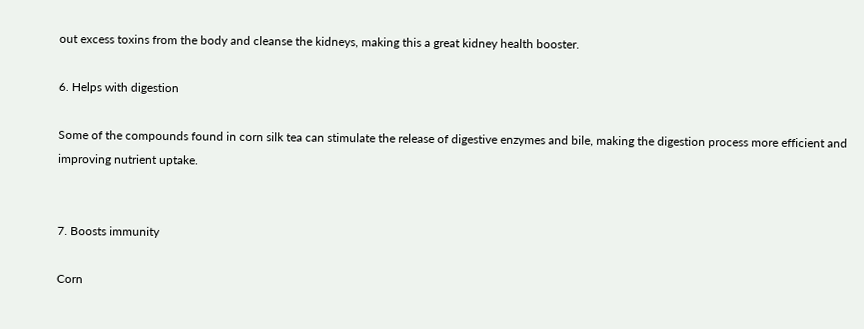out excess toxins from the body and cleanse the kidneys, making this a great kidney health booster.

6. Helps with digestion

Some of the compounds found in corn silk tea can stimulate the release of digestive enzymes and bile, making the digestion process more efficient and improving nutrient uptake.


7. Boosts immunity

Corn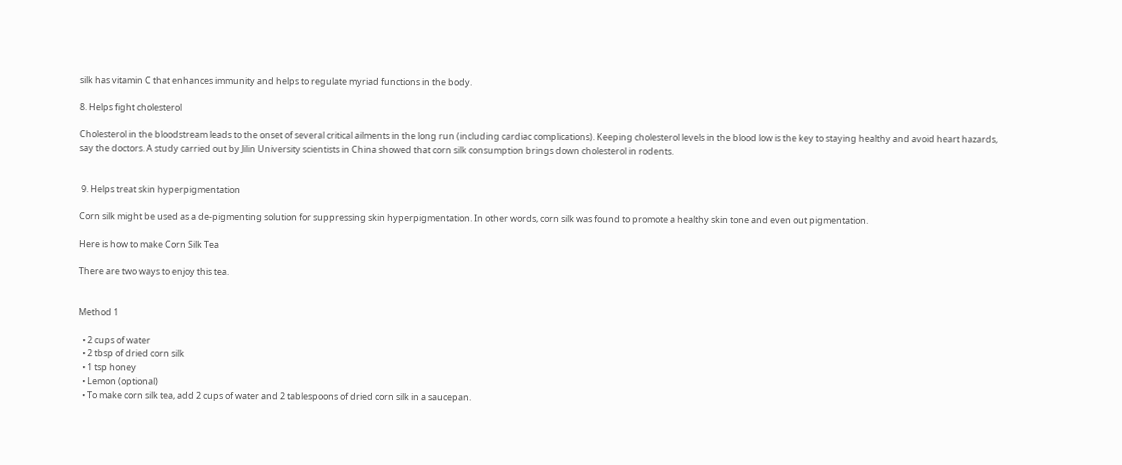silk has vitamin C that enhances immunity and helps to regulate myriad functions in the body.

8. Helps fight cholesterol

Cholesterol in the bloodstream leads to the onset of several critical ailments in the long run (including cardiac complications). Keeping cholesterol levels in the blood low is the key to staying healthy and avoid heart hazards, say the doctors. A study carried out by Jilin University scientists in China showed that corn silk consumption brings down cholesterol in rodents.


 9. Helps treat skin hyperpigmentation

Corn silk might be used as a de-pigmenting solution for suppressing skin hyperpigmentation. In other words, corn silk was found to promote a healthy skin tone and even out pigmentation.

Here is how to make Corn Silk Tea

There are two ways to enjoy this tea.


Method 1

  • 2 cups of water
  • 2 tbsp of dried corn silk
  • 1 tsp honey
  • Lemon (optional)
  • To make corn silk tea, add 2 cups of water and 2 tablespoons of dried corn silk in a saucepan.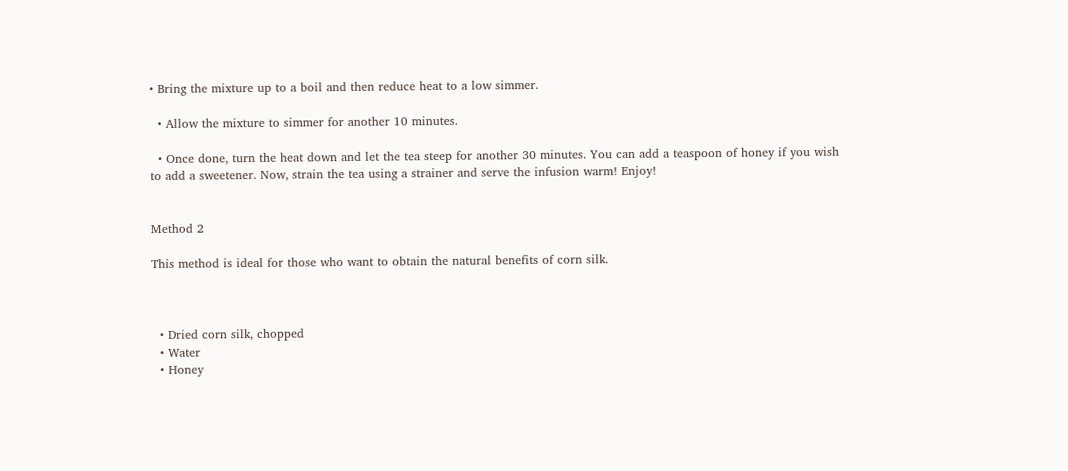• Bring the mixture up to a boil and then reduce heat to a low simmer.

  • Allow the mixture to simmer for another 10 minutes.

  • Once done, turn the heat down and let the tea steep for another 30 minutes. You can add a teaspoon of honey if you wish to add a sweetener. Now, strain the tea using a strainer and serve the infusion warm! Enjoy!


Method 2

This method is ideal for those who want to obtain the natural benefits of corn silk.



  • Dried corn silk, chopped
  • Water
  • Honey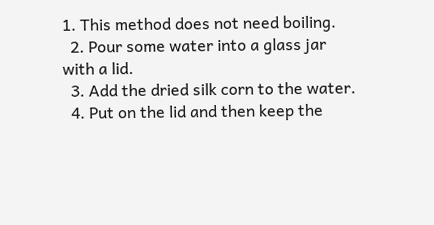1. This method does not need boiling.
  2. Pour some water into a glass jar with a lid.
  3. Add the dried silk corn to the water.
  4. Put on the lid and then keep the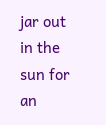jar out in the sun for an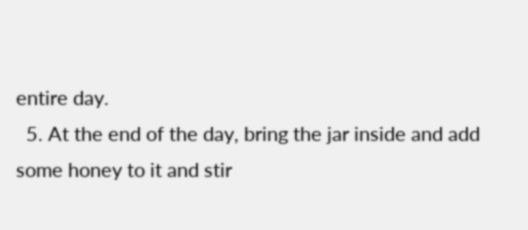entire day.
  5. At the end of the day, bring the jar inside and add some honey to it and stir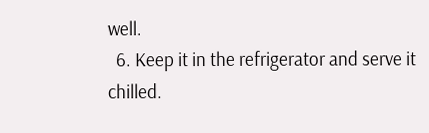well.
  6. Keep it in the refrigerator and serve it chilled.